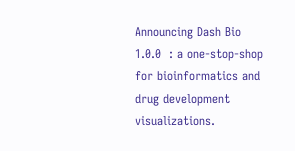Announcing Dash Bio 1.0.0  : a one-stop-shop for bioinformatics and drug development visualizations.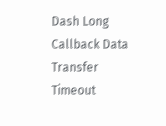Dash Long Callback Data Transfer Timeout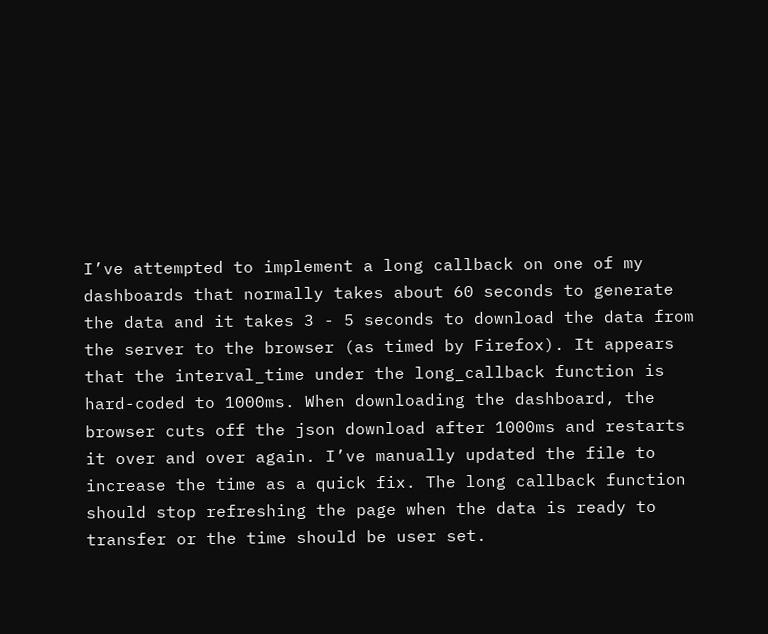I’ve attempted to implement a long callback on one of my dashboards that normally takes about 60 seconds to generate the data and it takes 3 - 5 seconds to download the data from the server to the browser (as timed by Firefox). It appears that the interval_time under the long_callback function is hard-coded to 1000ms. When downloading the dashboard, the browser cuts off the json download after 1000ms and restarts it over and over again. I’ve manually updated the file to increase the time as a quick fix. The long callback function should stop refreshing the page when the data is ready to transfer or the time should be user set.